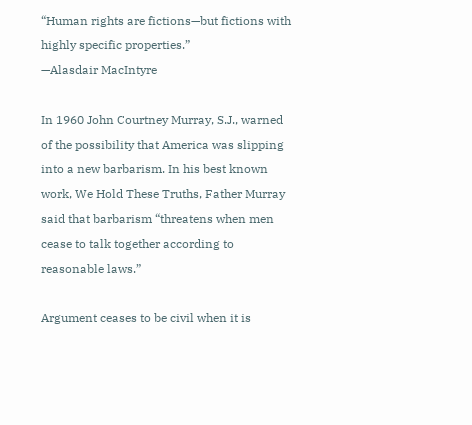“Human rights are fictions—but fictions with highly specific properties.”
—Alasdair MacIntyre

In 1960 John Courtney Murray, S.J., warned of the possibility that America was slipping into a new barbarism. In his best known work, We Hold These Truths, Father Murray said that barbarism “threatens when men cease to talk together according to reasonable laws.”

Argument ceases to be civil when it is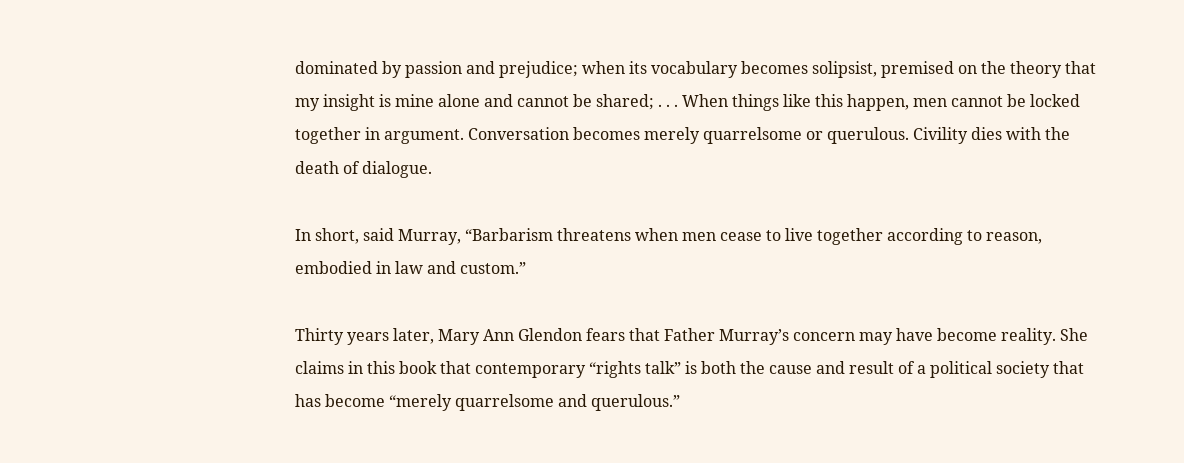dominated by passion and prejudice; when its vocabulary becomes solipsist, premised on the theory that my insight is mine alone and cannot be shared; . . . When things like this happen, men cannot be locked together in argument. Conversation becomes merely quarrelsome or querulous. Civility dies with the death of dialogue.

In short, said Murray, “Barbarism threatens when men cease to live together according to reason, embodied in law and custom.”

Thirty years later, Mary Ann Glendon fears that Father Murray’s concern may have become reality. She claims in this book that contemporary “rights talk” is both the cause and result of a political society that has become “merely quarrelsome and querulous.”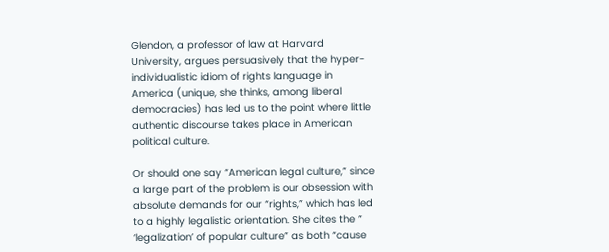Glendon, a professor of law at Harvard University, argues persuasively that the hyper-individualistic idiom of rights language in America (unique, she thinks, among liberal democracies) has led us to the point where little authentic discourse takes place in American political culture.

Or should one say “American legal culture,” since a large part of the problem is our obsession with absolute demands for our “rights,” which has led to a highly legalistic orientation. She cites the ” ‘legalization’ of popular culture” as both “cause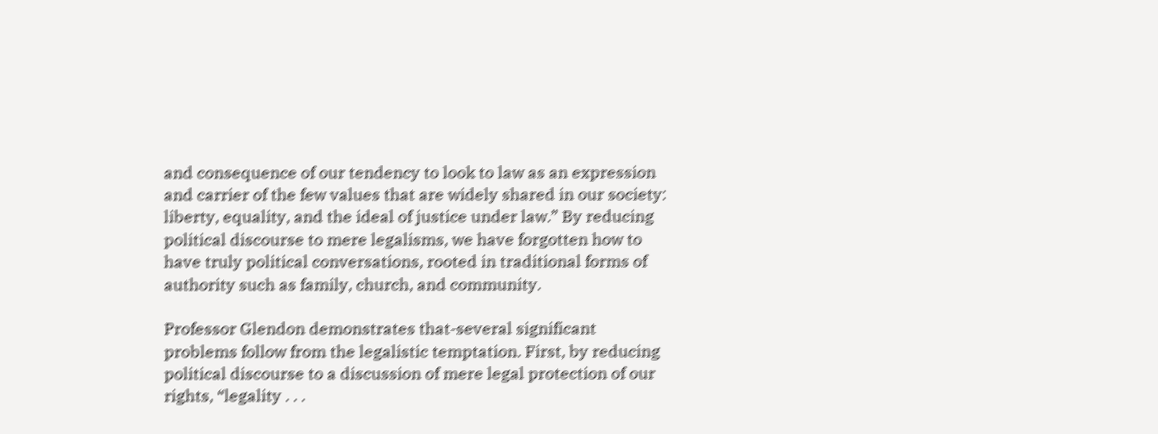and consequence of our tendency to look to law as an expression and carrier of the few values that are widely shared in our society: liberty, equality, and the ideal of justice under law.” By reducing political discourse to mere legalisms, we have forgotten how to have truly political conversations, rooted in traditional forms of authority such as family, church, and community.

Professor Glendon demonstrates that-several significant problems follow from the legalistic temptation. First, by reducing political discourse to a discussion of mere legal protection of our rights, “legality . . .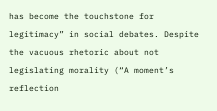has become the touchstone for legitimacy” in social debates. Despite the vacuous rhetoric about not legislating morality (“A moment’s reflection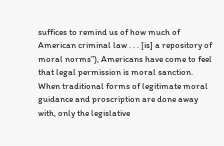suffices to remind us of how much of American criminal law . . . [is] a repository of moral norms”), Americans have come to feel that legal permission is moral sanction. When traditional forms of legitimate moral guidance and proscription are done away with, only the legislative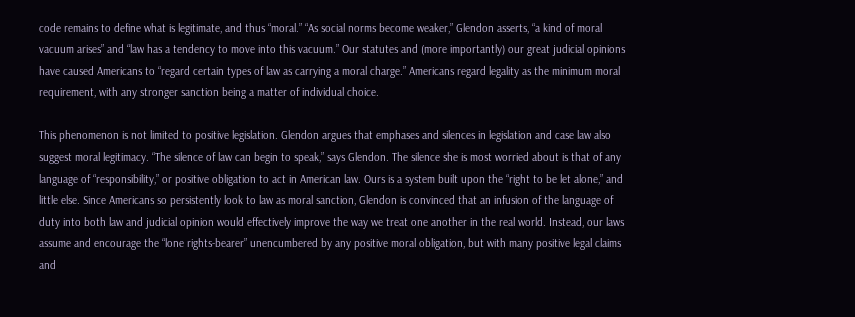code remains to define what is legitimate, and thus “moral.” “As social norms become weaker,” Glendon asserts, “a kind of moral vacuum arises” and “law has a tendency to move into this vacuum.” Our statutes and (more importantly) our great judicial opinions have caused Americans to “regard certain types of law as carrying a moral charge.” Americans regard legality as the minimum moral requirement, with any stronger sanction being a matter of individual choice.

This phenomenon is not limited to positive legislation. Glendon argues that emphases and silences in legislation and case law also suggest moral legitimacy. “The silence of law can begin to speak,” says Glendon. The silence she is most worried about is that of any language of “responsibility,” or positive obligation to act in American law. Ours is a system built upon the “right to be let alone,” and little else. Since Americans so persistently look to law as moral sanction, Glendon is convinced that an infusion of the language of duty into both law and judicial opinion would effectively improve the way we treat one another in the real world. Instead, our laws assume and encourage the “lone rights-bearer” unencumbered by any positive moral obligation, but with many positive legal claims and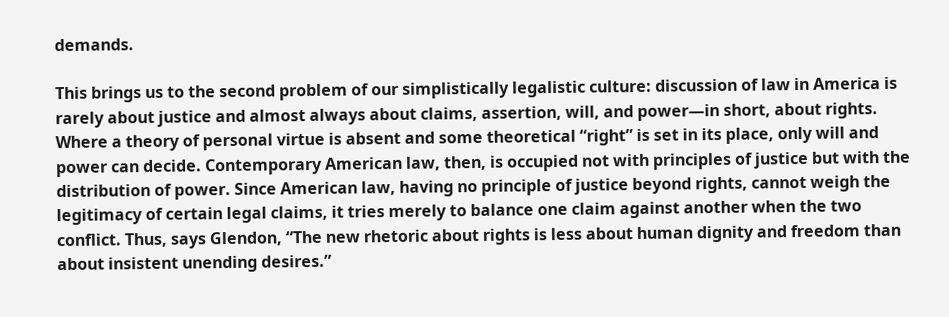demands.

This brings us to the second problem of our simplistically legalistic culture: discussion of law in America is rarely about justice and almost always about claims, assertion, will, and power—in short, about rights. Where a theory of personal virtue is absent and some theoretical “right” is set in its place, only will and power can decide. Contemporary American law, then, is occupied not with principles of justice but with the distribution of power. Since American law, having no principle of justice beyond rights, cannot weigh the legitimacy of certain legal claims, it tries merely to balance one claim against another when the two conflict. Thus, says Glendon, “The new rhetoric about rights is less about human dignity and freedom than about insistent unending desires.”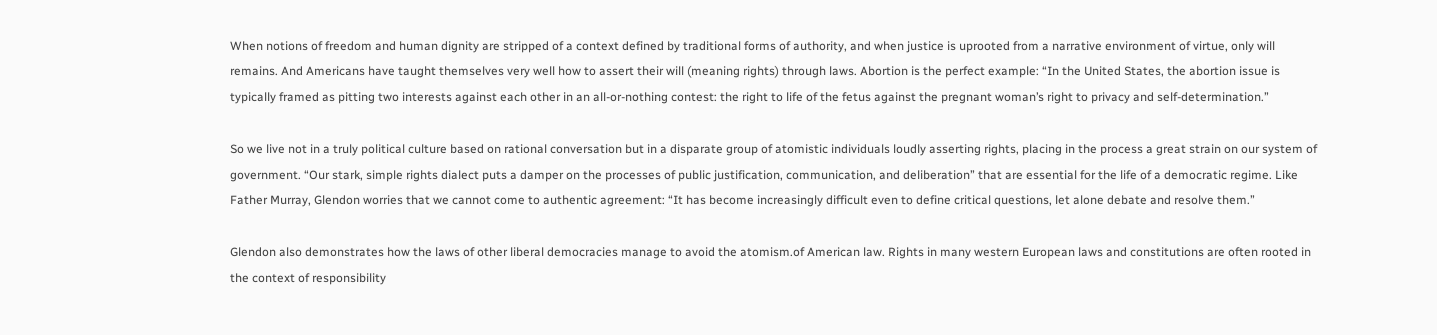When notions of freedom and human dignity are stripped of a context defined by traditional forms of authority, and when justice is uprooted from a narrative environment of virtue, only will remains. And Americans have taught themselves very well how to assert their will (meaning rights) through laws. Abortion is the perfect example: “In the United States, the abortion issue is typically framed as pitting two interests against each other in an all-or-nothing contest: the right to life of the fetus against the pregnant woman’s right to privacy and self-determination.”

So we live not in a truly political culture based on rational conversation but in a disparate group of atomistic individuals loudly asserting rights, placing in the process a great strain on our system of government. “Our stark, simple rights dialect puts a damper on the processes of public justification, communication, and deliberation” that are essential for the life of a democratic regime. Like Father Murray, Glendon worries that we cannot come to authentic agreement: “It has become increasingly difficult even to define critical questions, let alone debate and resolve them.”

Glendon also demonstrates how the laws of other liberal democracies manage to avoid the atomism.of American law. Rights in many western European laws and constitutions are often rooted in the context of responsibility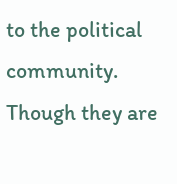to the political community. Though they are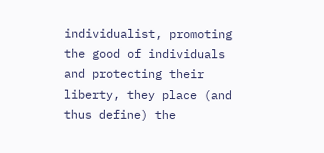individualist, promoting the good of individuals and protecting their liberty, they place (and thus define) the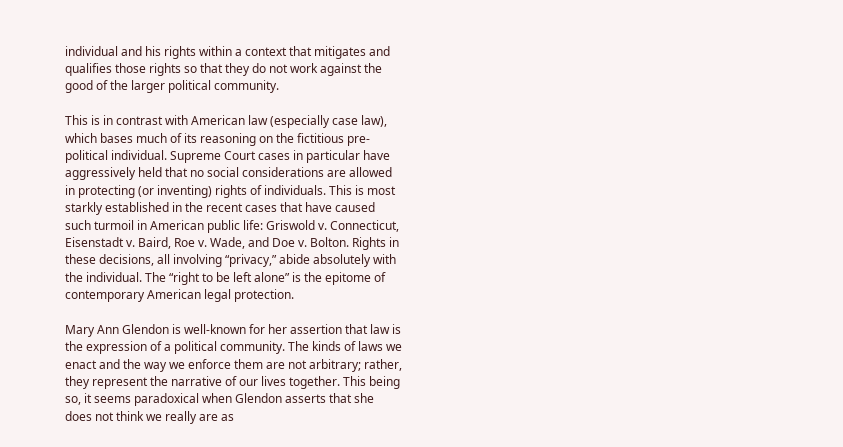individual and his rights within a context that mitigates and qualifies those rights so that they do not work against the good of the larger political community.

This is in contrast with American law (especially case law), which bases much of its reasoning on the fictitious pre-political individual. Supreme Court cases in particular have aggressively held that no social considerations are allowed in protecting (or inventing) rights of individuals. This is most starkly established in the recent cases that have caused such turmoil in American public life: Griswold v. Connecticut, Eisenstadt v. Baird, Roe v. Wade, and Doe v. Bolton. Rights in these decisions, all involving “privacy,” abide absolutely with the individual. The “right to be left alone” is the epitome of contemporary American legal protection.

Mary Ann Glendon is well-known for her assertion that law is the expression of a political community. The kinds of laws we enact and the way we enforce them are not arbitrary; rather, they represent the narrative of our lives together. This being so, it seems paradoxical when Glendon asserts that she does not think we really are as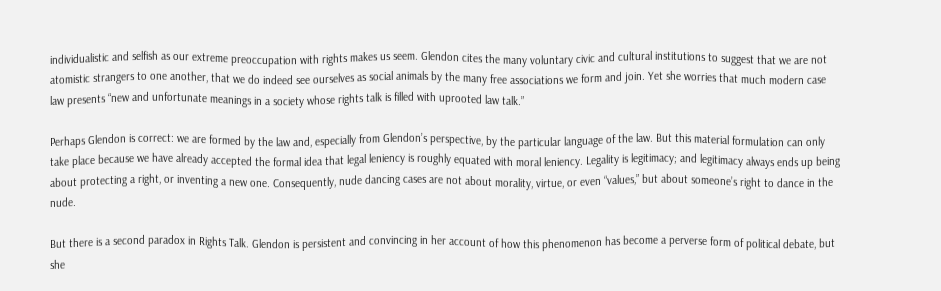individualistic and selfish as our extreme preoccupation with rights makes us seem. Glendon cites the many voluntary civic and cultural institutions to suggest that we are not atomistic strangers to one another, that we do indeed see ourselves as social animals by the many free associations we form and join. Yet she worries that much modern case law presents “new and unfortunate meanings in a society whose rights talk is filled with uprooted law talk.”

Perhaps Glendon is correct: we are formed by the law and, especially from Glendon’s perspective, by the particular language of the law. But this material formulation can only take place because we have already accepted the formal idea that legal leniency is roughly equated with moral leniency. Legality is legitimacy; and legitimacy always ends up being about protecting a right, or inventing a new one. Consequently, nude dancing cases are not about morality, virtue, or even “values,” but about someone’s right to dance in the nude.

But there is a second paradox in Rights Talk. Glendon is persistent and convincing in her account of how this phenomenon has become a perverse form of political debate, but she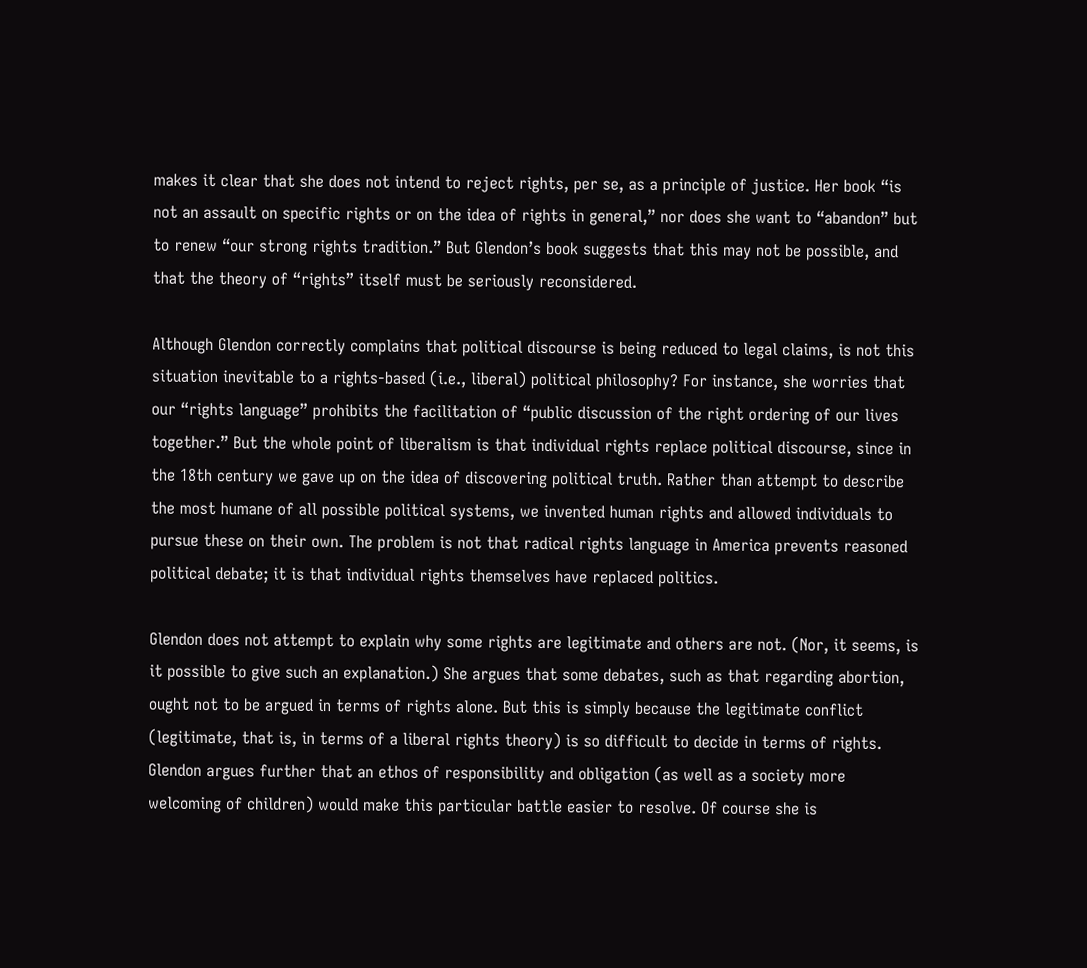makes it clear that she does not intend to reject rights, per se, as a principle of justice. Her book “is not an assault on specific rights or on the idea of rights in general,” nor does she want to “abandon” but to renew “our strong rights tradition.” But Glendon’s book suggests that this may not be possible, and that the theory of “rights” itself must be seriously reconsidered.

Although Glendon correctly complains that political discourse is being reduced to legal claims, is not this situation inevitable to a rights-based (i.e., liberal) political philosophy? For instance, she worries that our “rights language” prohibits the facilitation of “public discussion of the right ordering of our lives together.” But the whole point of liberalism is that individual rights replace political discourse, since in the 18th century we gave up on the idea of discovering political truth. Rather than attempt to describe the most humane of all possible political systems, we invented human rights and allowed individuals to pursue these on their own. The problem is not that radical rights language in America prevents reasoned political debate; it is that individual rights themselves have replaced politics.

Glendon does not attempt to explain why some rights are legitimate and others are not. (Nor, it seems, is it possible to give such an explanation.) She argues that some debates, such as that regarding abortion, ought not to be argued in terms of rights alone. But this is simply because the legitimate conflict (legitimate, that is, in terms of a liberal rights theory) is so difficult to decide in terms of rights. Glendon argues further that an ethos of responsibility and obligation (as well as a society more welcoming of children) would make this particular battle easier to resolve. Of course she is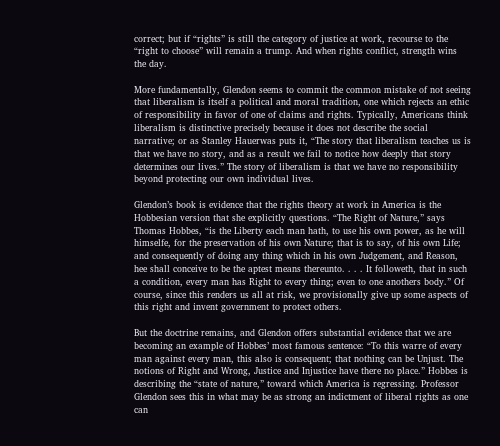correct; but if “rights” is still the category of justice at work, recourse to the “right to choose” will remain a trump. And when rights conflict, strength wins the day.

More fundamentally, Glendon seems to commit the common mistake of not seeing that liberalism is itself a political and moral tradition, one which rejects an ethic of responsibility in favor of one of claims and rights. Typically, Americans think liberalism is distinctive precisely because it does not describe the social narrative; or as Stanley Hauerwas puts it, “The story that liberalism teaches us is that we have no story, and as a result we fail to notice how deeply that story determines our lives.” The story of liberalism is that we have no responsibility beyond protecting our own individual lives.

Glendon’s book is evidence that the rights theory at work in America is the Hobbesian version that she explicitly questions. “The Right of Nature,” says Thomas Hobbes, “is the Liberty each man hath, to use his own power, as he will himselfe, for the preservation of his own Nature; that is to say, of his own Life; and consequently of doing any thing which in his own Judgement, and Reason, hee shall conceive to be the aptest means thereunto. . . . It followeth, that in such a condition, every man has Right to every thing; even to one anothers body.” Of course, since this renders us all at risk, we provisionally give up some aspects of this right and invent government to protect others.

But the doctrine remains, and Glendon offers substantial evidence that we are becoming an example of Hobbes’ most famous sentence: “To this warre of every man against every man, this also is consequent; that nothing can be Unjust. The notions of Right and Wrong, Justice and Injustice have there no place.” Hobbes is describing the “state of nature,” toward which America is regressing. Professor Glendon sees this in what may be as strong an indictment of liberal rights as one can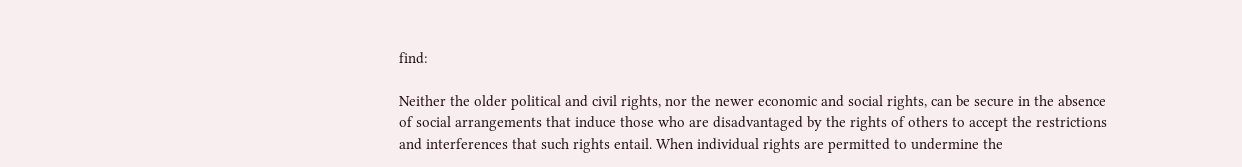find:

Neither the older political and civil rights, nor the newer economic and social rights, can be secure in the absence of social arrangements that induce those who are disadvantaged by the rights of others to accept the restrictions and interferences that such rights entail. When individual rights are permitted to undermine the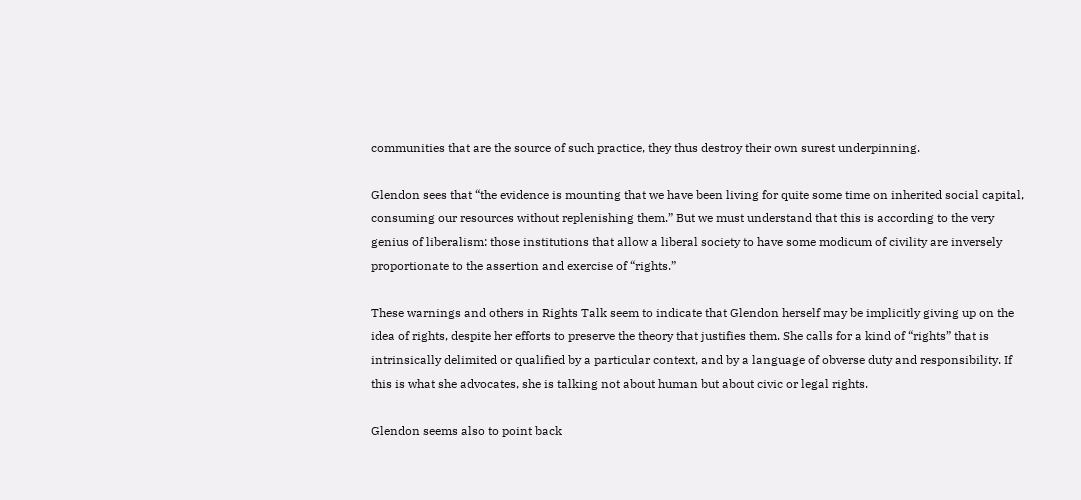communities that are the source of such practice, they thus destroy their own surest underpinning.

Glendon sees that “the evidence is mounting that we have been living for quite some time on inherited social capital, consuming our resources without replenishing them.” But we must understand that this is according to the very genius of liberalism: those institutions that allow a liberal society to have some modicum of civility are inversely proportionate to the assertion and exercise of “rights.”

These warnings and others in Rights Talk seem to indicate that Glendon herself may be implicitly giving up on the idea of rights, despite her efforts to preserve the theory that justifies them. She calls for a kind of “rights” that is intrinsically delimited or qualified by a particular context, and by a language of obverse duty and responsibility. If this is what she advocates, she is talking not about human but about civic or legal rights.

Glendon seems also to point back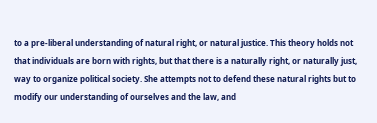to a pre-liberal understanding of natural right, or natural justice. This theory holds not that individuals are born with rights, but that there is a naturally right, or naturally just, way to organize political society. She attempts not to defend these natural rights but to modify our understanding of ourselves and the law, and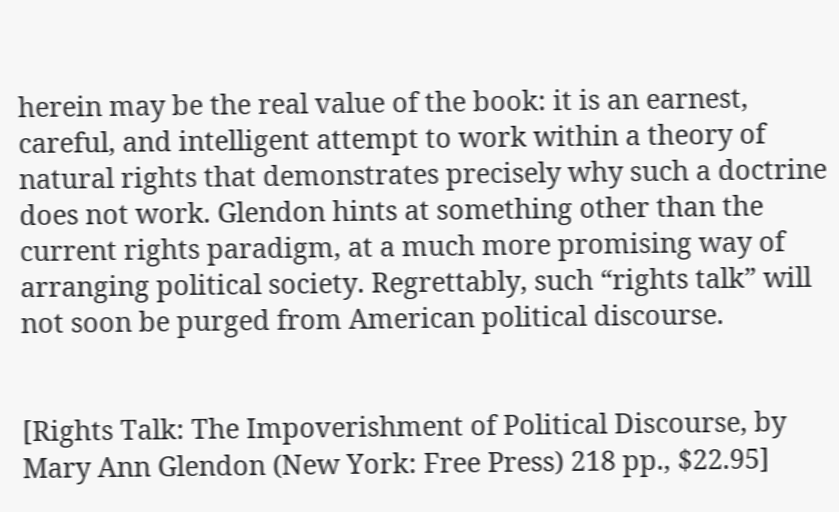herein may be the real value of the book: it is an earnest, careful, and intelligent attempt to work within a theory of natural rights that demonstrates precisely why such a doctrine does not work. Glendon hints at something other than the current rights paradigm, at a much more promising way of arranging political society. Regrettably, such “rights talk” will not soon be purged from American political discourse.


[Rights Talk: The Impoverishment of Political Discourse, by Mary Ann Glendon (New York: Free Press) 218 pp., $22.95]